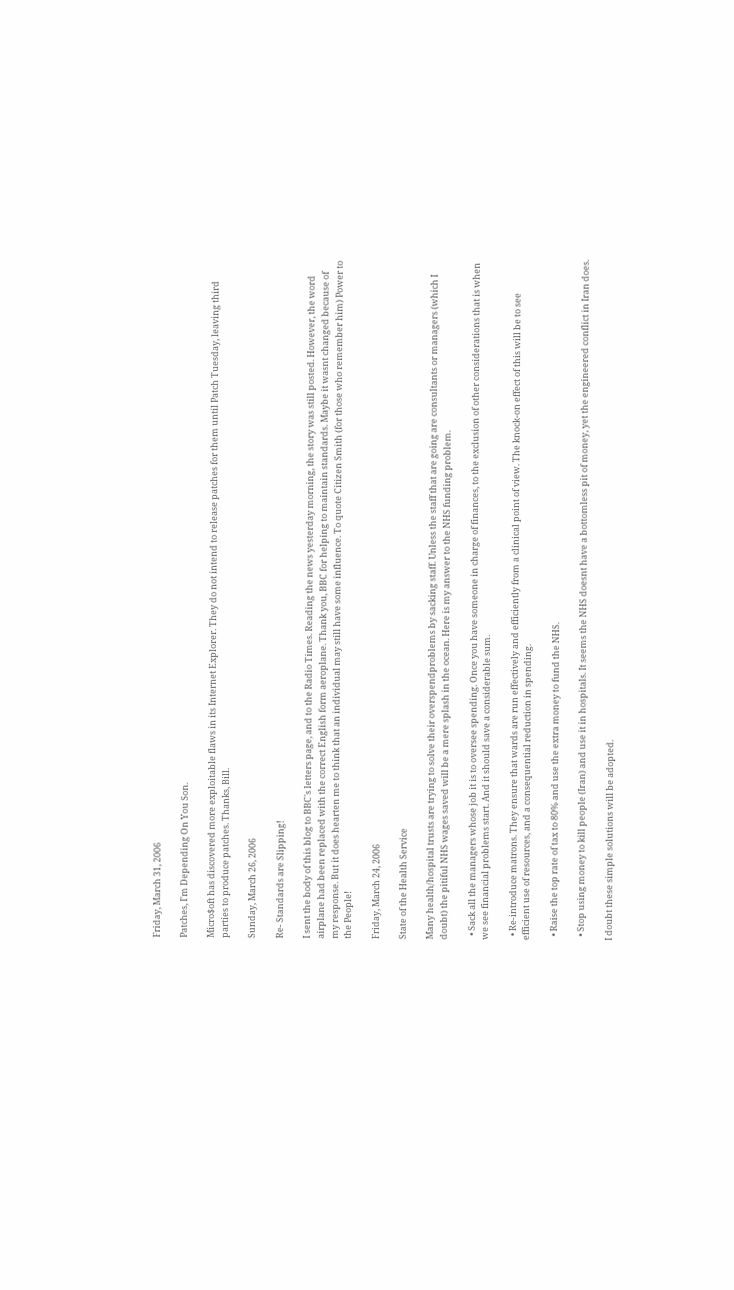Friday, March 31, 2006

Patches, I'm Depending On You Son.

Micro$oft has discovered more exploitable flaws in its Internet Explorer. They do not intend to release patches for them until Patch Tuesday, leaving third parties to produce patches. Thanks, Bill.

Sunday, March 26, 2006

Re- Standards are Slipping!

I sent the body of this blog to BBC's letters page, and to the Radio Times. Reading the news yesterday morning, the story was still posted. However, the word airplane had been replaced with the correct English form aeroplane. Thank you, BBC for helping to maintain standards. Maybe it wasnt changed because of my response. But it does hearten me to think that an individual may still have some influence. To quote Citizen Smith (for those who remember him) Power to the People!

Friday, March 24, 2006

State of the Health Service

Many health/hospital trusts are trying to solve their overspendproblems by sacking staff. Unless the staff that are going are consultants or managers (which I doubt) the pitiful NHS wages saved will be a mere splash in the ocean. Here is my answer to the NHS funding problem.

  • Sack all the managers whose job it is to oversee spending. Once you have someone in charge of finances, to the exclusion of other considerations that is when we see financial problems start. And it should save a considerable sum.

  • Re-introduce matrons. They ensure that wards are run effectively and efficiently from a clinical point of view. The knock-on effect of this will be to see efficient use of resources, and a consequential reduction in spending.

  • Raise the top rate of tax to 80% and use the extra money to fund the NHS.

  • Stop using money to kill people (Iran) and use it in hospitals. It seems the NHS doesnt have a bottomless pit of money, yet the engineered conflict in Iran does.

I doubt these simple solutions will be adopted.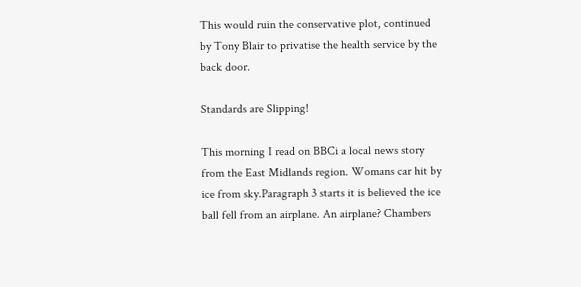This would ruin the conservative plot, continued by Tony Blair to privatise the health service by the back door.

Standards are Slipping!

This morning I read on BBCi a local news story from the East Midlands region. Womans car hit by ice from sky.Paragraph 3 starts it is believed the ice ball fell from an airplane. An airplane? Chambers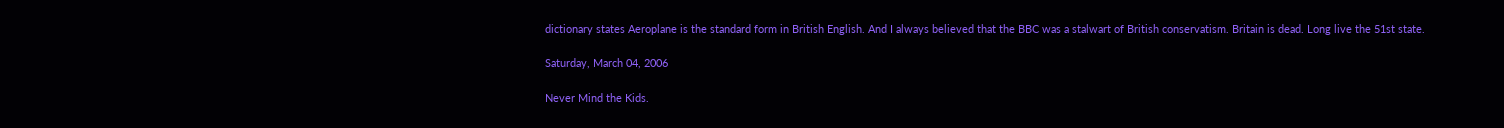dictionary states Aeroplane is the standard form in British English. And I always believed that the BBC was a stalwart of British conservatism. Britain is dead. Long live the 51st state.

Saturday, March 04, 2006

Never Mind the Kids.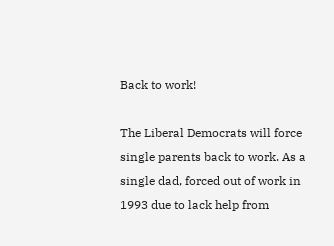Back to work!

The Liberal Democrats will force single parents back to work. As a single dad, forced out of work in 1993 due to lack help from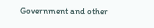Government and other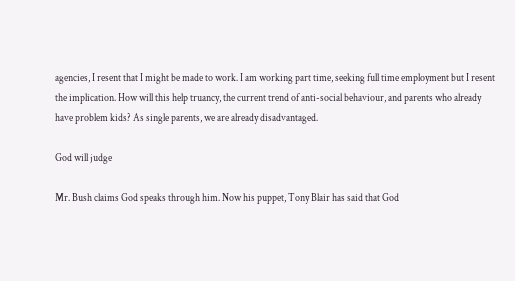agencies, I resent that I might be made to work. I am working part time, seeking full time employment but I resent the implication. How will this help truancy, the current trend of anti-social behaviour, and parents who already have problem kids? As single parents, we are already disadvantaged.

God will judge

Mr. Bush claims God speaks through him. Now his puppet, Tony Blair has said that God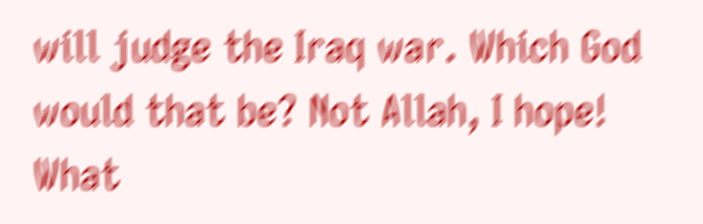will judge the Iraq war. Which God would that be? Not Allah, I hope! What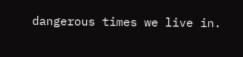dangerous times we live in.